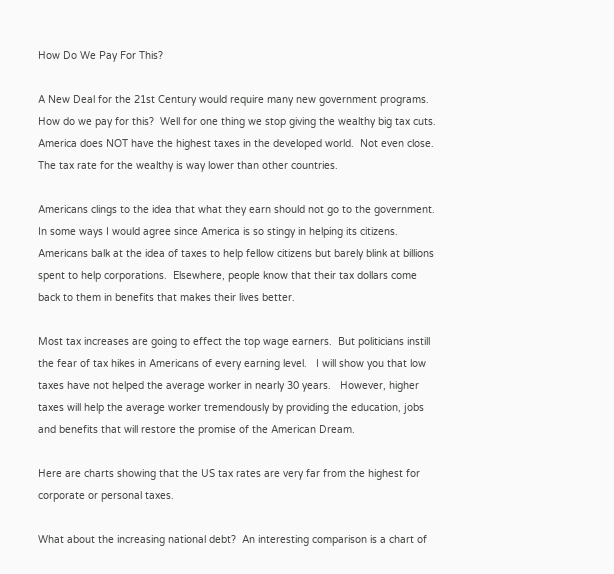How Do We Pay For This?

A New Deal for the 21st Century would require many new government programs.  How do we pay for this?  Well for one thing we stop giving the wealthy big tax cuts.   America does NOT have the highest taxes in the developed world.  Not even close.  The tax rate for the wealthy is way lower than other countries.

Americans clings to the idea that what they earn should not go to the government.  In some ways I would agree since America is so stingy in helping its citizens.  Americans balk at the idea of taxes to help fellow citizens but barely blink at billions spent to help corporations.  Elsewhere, people know that their tax dollars come back to them in benefits that makes their lives better.

Most tax increases are going to effect the top wage earners.  But politicians instill the fear of tax hikes in Americans of every earning level.   I will show you that low taxes have not helped the average worker in nearly 30 years.   However, higher taxes will help the average worker tremendously by providing the education, jobs and benefits that will restore the promise of the American Dream.

Here are charts showing that the US tax rates are very far from the highest for corporate or personal taxes.

What about the increasing national debt?  An interesting comparison is a chart of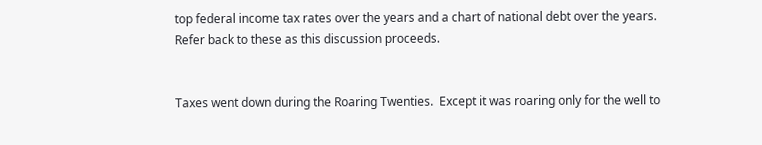top federal income tax rates over the years and a chart of national debt over the years.   Refer back to these as this discussion proceeds.


Taxes went down during the Roaring Twenties.  Except it was roaring only for the well to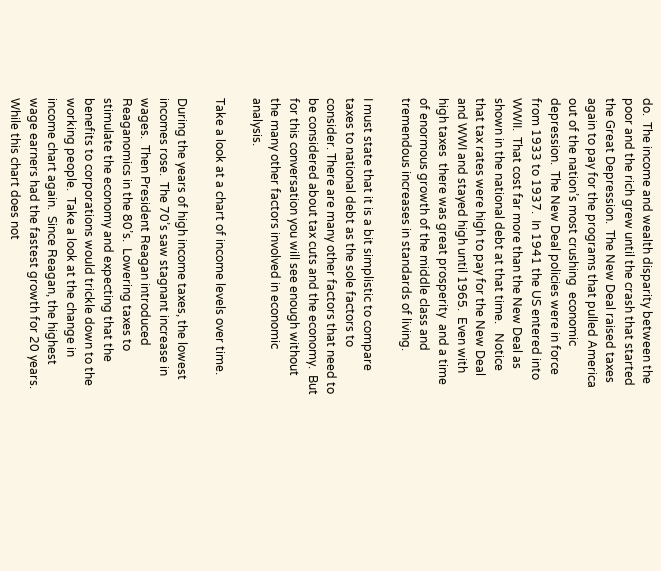do.  The income and wealth disparity between the poor and the rich grew until the crash that started the Great Depression.  The New Deal raised taxes again to pay for the programs that pulled America out of the nation’s most crushing  economic depression.  The New Deal policies were in force from 1933 to 1937.  In 1941 the US entered into WWII.  That cost far more than the New Deal as shown in the national debt at that time.   Notice that tax rates were high to pay for the New Deal and WWI and stayed high until 1965.  Even with high taxes  there was great prosperity  and a time of enormous growth of the middle class and tremendous increases in standards of living.

I must state that it is a bit simplistic to compare taxes to national debt as the sole factors to consider. There are many other factors that need to be considered about tax cuts and the economy.  But for this conversation you will see enough without the many other factors involved in economic analysis.

Take a look at a chart of income levels over time.

During the years of high income taxes, the lowest incomes rose.  The 70’s saw stagnant increase in wages.  Then President Reagan introduced Reaganomics in the 80’s.  Lowering taxes to stimulate the economy and expecting that the benefits to corporations would trickle down to the working people.  Take a look at the change in income chart again.  Since Reagan, the highest wage earners had the fastest growth for 20 years.   While this chart does not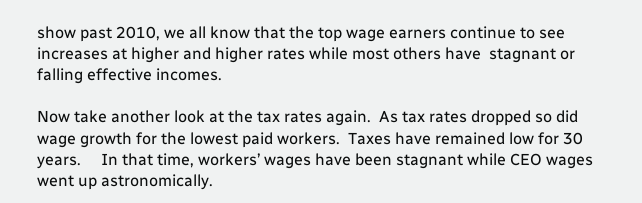show past 2010, we all know that the top wage earners continue to see increases at higher and higher rates while most others have  stagnant or falling effective incomes.

Now take another look at the tax rates again.  As tax rates dropped so did wage growth for the lowest paid workers.  Taxes have remained low for 30 years.     In that time, workers’ wages have been stagnant while CEO wages went up astronomically.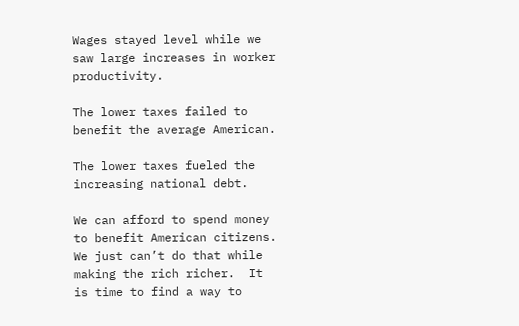Wages stayed level while we saw large increases in worker productivity.

The lower taxes failed to benefit the average American.

The lower taxes fueled the increasing national debt.

We can afford to spend money to benefit American citizens.  We just can’t do that while making the rich richer.  It is time to find a way to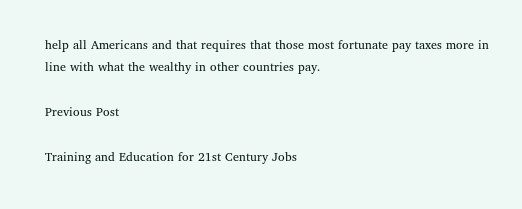help all Americans and that requires that those most fortunate pay taxes more in line with what the wealthy in other countries pay.

Previous Post

Training and Education for 21st Century Jobs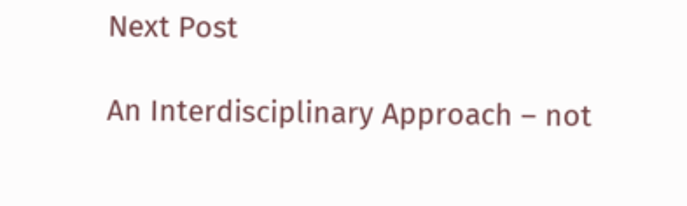Next Post

An Interdisciplinary Approach – not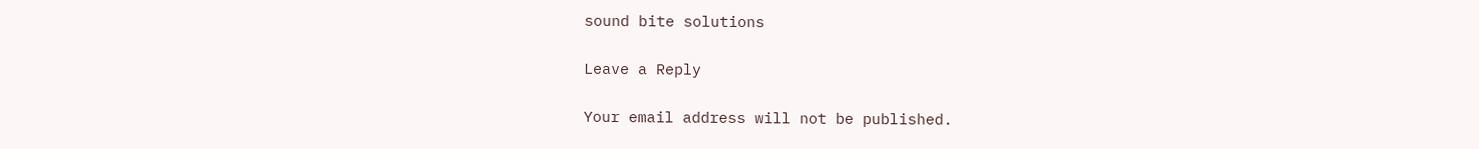sound bite solutions

Leave a Reply

Your email address will not be published.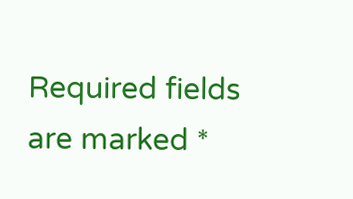Required fields are marked *